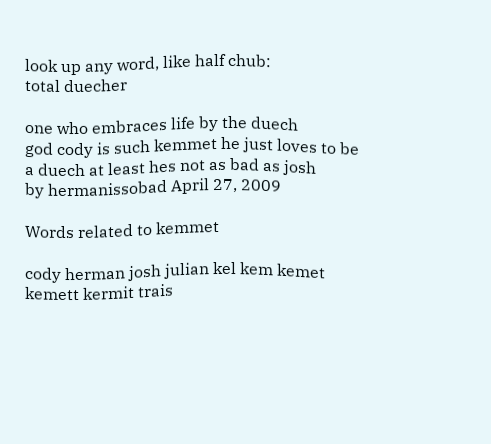look up any word, like half chub:
total duecher

one who embraces life by the duech
god cody is such kemmet he just loves to be a duech at least hes not as bad as josh
by hermanissobad April 27, 2009

Words related to kemmet

cody herman josh julian kel kem kemet kemett kermit trais